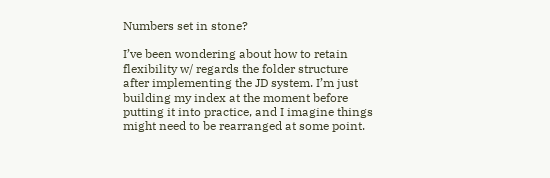Numbers set in stone?

I’ve been wondering about how to retain flexibility w/ regards the folder structure after implementing the JD system. I’m just building my index at the moment before putting it into practice, and I imagine things might need to be rearranged at some point.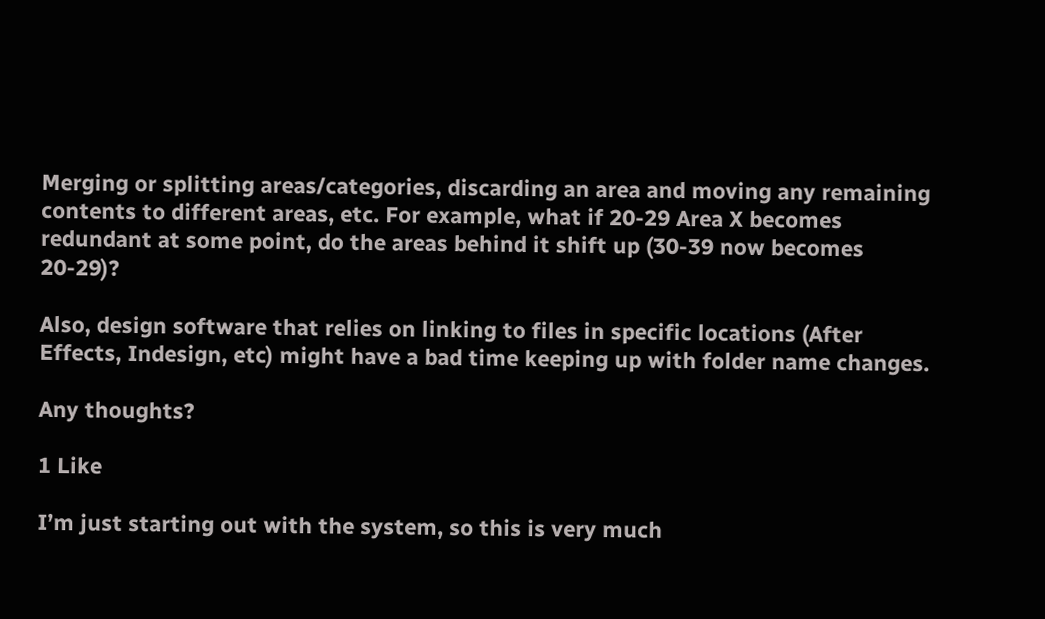Merging or splitting areas/categories, discarding an area and moving any remaining contents to different areas, etc. For example, what if 20-29 Area X becomes redundant at some point, do the areas behind it shift up (30-39 now becomes 20-29)?

Also, design software that relies on linking to files in specific locations (After Effects, Indesign, etc) might have a bad time keeping up with folder name changes.

Any thoughts?

1 Like

I’m just starting out with the system, so this is very much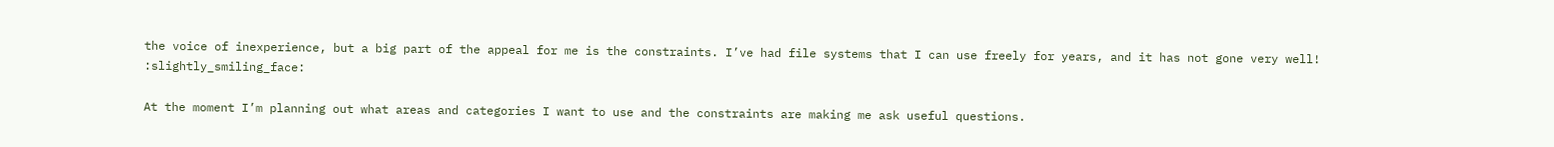the voice of inexperience, but a big part of the appeal for me is the constraints. I’ve had file systems that I can use freely for years, and it has not gone very well! :slightly_smiling_face:

At the moment I’m planning out what areas and categories I want to use and the constraints are making me ask useful questions.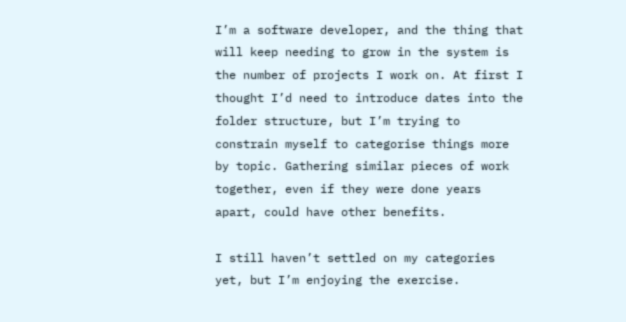I’m a software developer, and the thing that will keep needing to grow in the system is the number of projects I work on. At first I thought I’d need to introduce dates into the folder structure, but I’m trying to constrain myself to categorise things more by topic. Gathering similar pieces of work together, even if they were done years apart, could have other benefits.

I still haven’t settled on my categories yet, but I’m enjoying the exercise.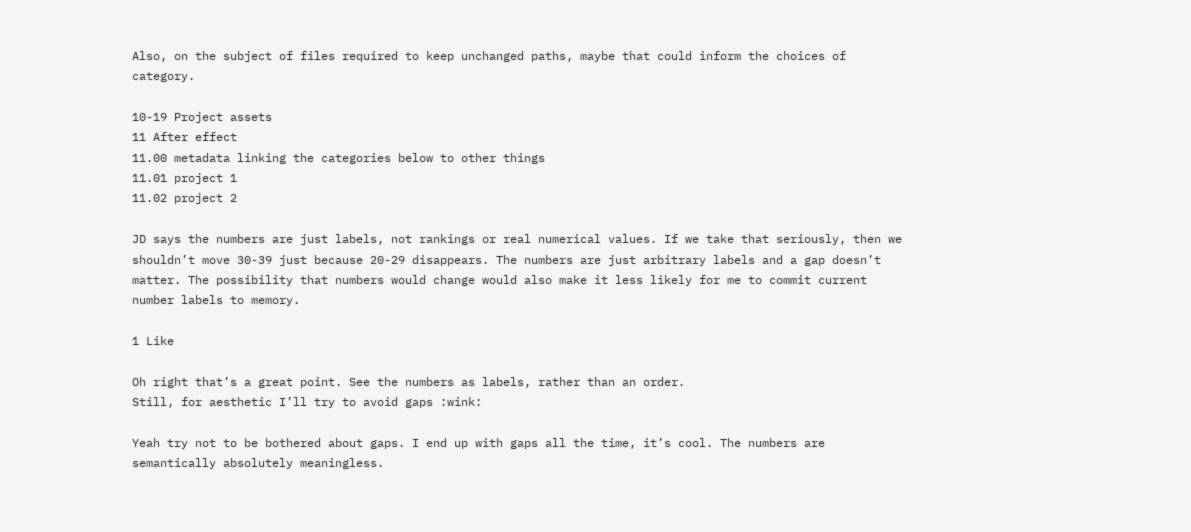Also, on the subject of files required to keep unchanged paths, maybe that could inform the choices of category.

10-19 Project assets
11 After effect
11.00 metadata linking the categories below to other things
11.01 project 1
11.02 project 2

JD says the numbers are just labels, not rankings or real numerical values. If we take that seriously, then we shouldn’t move 30-39 just because 20-29 disappears. The numbers are just arbitrary labels and a gap doesn’t matter. The possibility that numbers would change would also make it less likely for me to commit current number labels to memory.

1 Like

Oh right that’s a great point. See the numbers as labels, rather than an order.
Still, for aesthetic I’ll try to avoid gaps :wink:

Yeah try not to be bothered about gaps. I end up with gaps all the time, it’s cool. The numbers are semantically absolutely meaningless.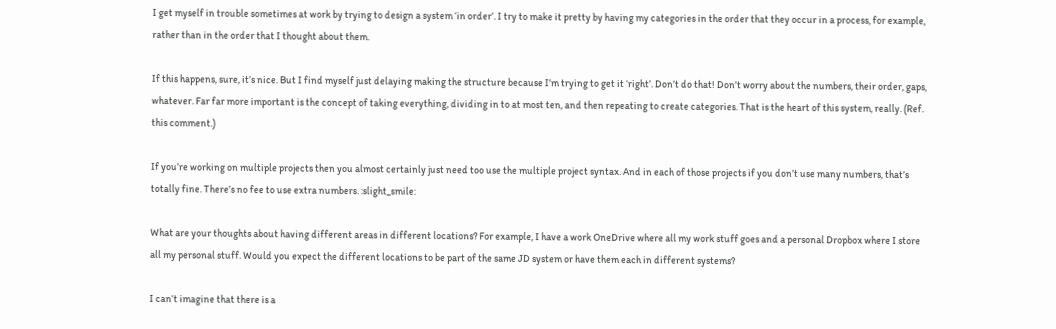I get myself in trouble sometimes at work by trying to design a system ‘in order’. I try to make it pretty by having my categories in the order that they occur in a process, for example, rather than in the order that I thought about them.

If this happens, sure, it’s nice. But I find myself just delaying making the structure because I’m trying to get it ‘right’. Don’t do that! Don’t worry about the numbers, their order, gaps, whatever. Far far more important is the concept of taking everything, dividing in to at most ten, and then repeating to create categories. That is the heart of this system, really. (Ref. this comment.)

If you’re working on multiple projects then you almost certainly just need too use the multiple project syntax. And in each of those projects if you don’t use many numbers, that’s totally fine. There’s no fee to use extra numbers. :slight_smile:

What are your thoughts about having different areas in different locations? For example, I have a work OneDrive where all my work stuff goes and a personal Dropbox where I store all my personal stuff. Would you expect the different locations to be part of the same JD system or have them each in different systems?

I can’t imagine that there is a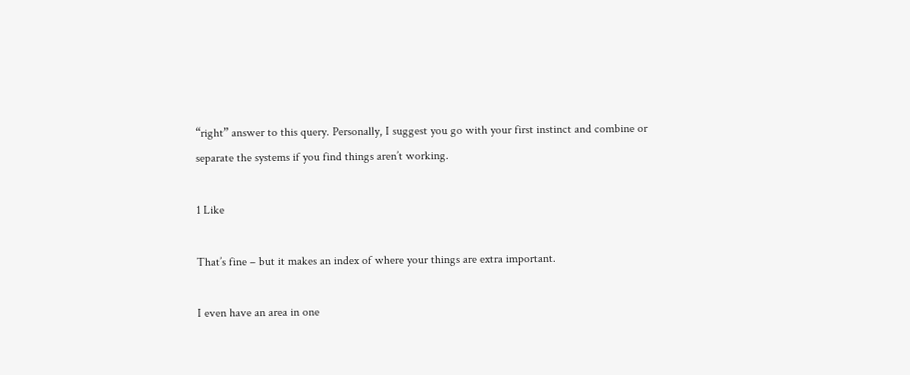“right” answer to this query. Personally, I suggest you go with your first instinct and combine or separate the systems if you find things aren’t working.

1 Like

That’s fine – but it makes an index of where your things are extra important.

I even have an area in one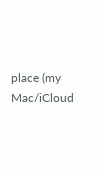place (my Mac/iCloud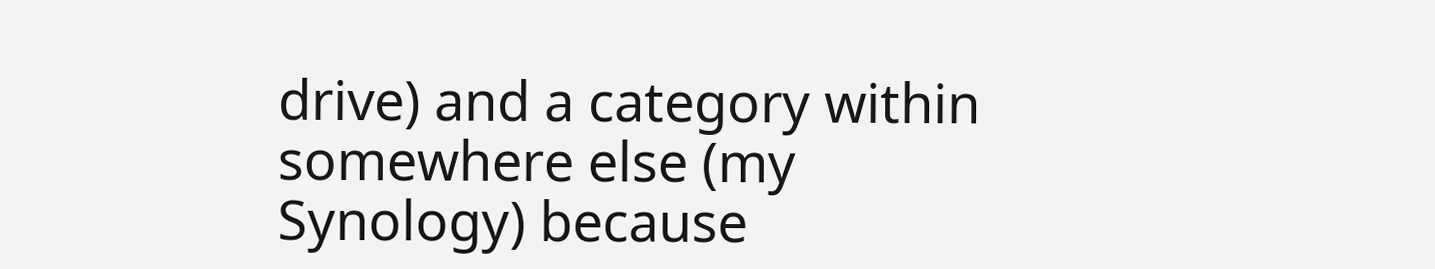drive) and a category within somewhere else (my Synology) because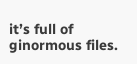it’s full of ginormous files.